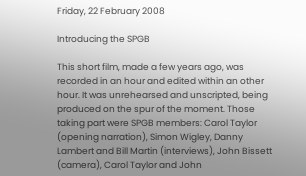Friday, 22 February 2008

Introducing the SPGB

This short film, made a few years ago, was recorded in an hour and edited within an other hour. It was unrehearsed and unscripted, being produced on the spur of the moment. Those taking part were SPGB members: Carol Taylor (opening narration), Simon Wigley, Danny Lambert and Bill Martin (interviews), John Bissett (camera), Carol Taylor and John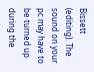Bissett (editing). The sound on your pc may have to be turned up during the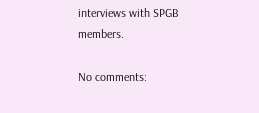interviews with SPGB members.

No comments: